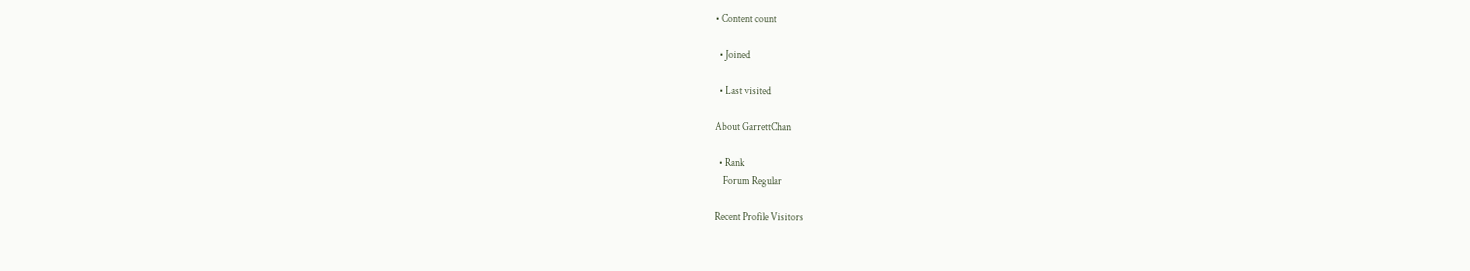• Content count

  • Joined

  • Last visited

About GarrettChan

  • Rank
    Forum Regular

Recent Profile Visitors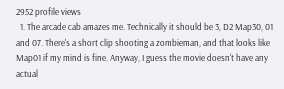2952 profile views
  1. The arcade cab amazes me. Technically it should be 3, D2 Map30, 01 and 07. There's a short clip shooting a zombieman, and that looks like Map01 if my mind is fine. Anyway, I guess the movie doesn't have any actual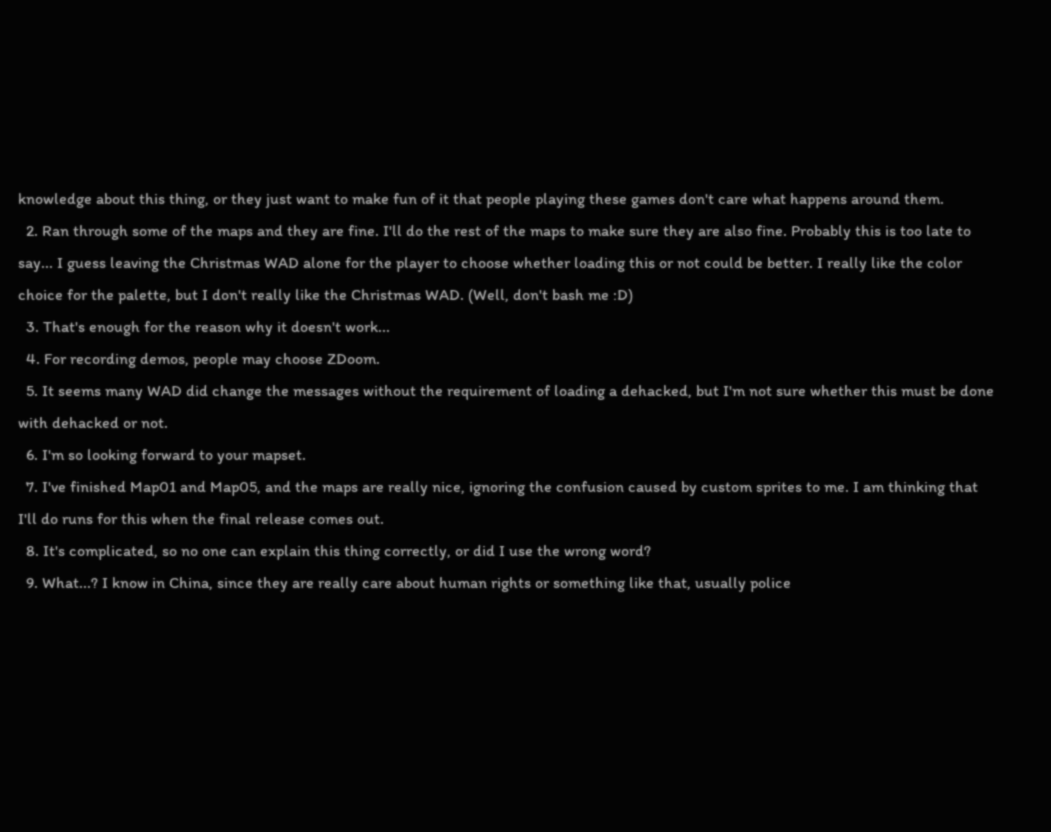knowledge about this thing, or they just want to make fun of it that people playing these games don't care what happens around them.
  2. Ran through some of the maps and they are fine. I'll do the rest of the maps to make sure they are also fine. Probably this is too late to say... I guess leaving the Christmas WAD alone for the player to choose whether loading this or not could be better. I really like the color choice for the palette, but I don't really like the Christmas WAD. (Well, don't bash me :D)
  3. That's enough for the reason why it doesn't work...
  4. For recording demos, people may choose ZDoom.
  5. It seems many WAD did change the messages without the requirement of loading a dehacked, but I'm not sure whether this must be done with dehacked or not.
  6. I'm so looking forward to your mapset.
  7. I've finished Map01 and Map05, and the maps are really nice, ignoring the confusion caused by custom sprites to me. I am thinking that I'll do runs for this when the final release comes out.
  8. It's complicated, so no one can explain this thing correctly, or did I use the wrong word?
  9. What...? I know in China, since they are really care about human rights or something like that, usually police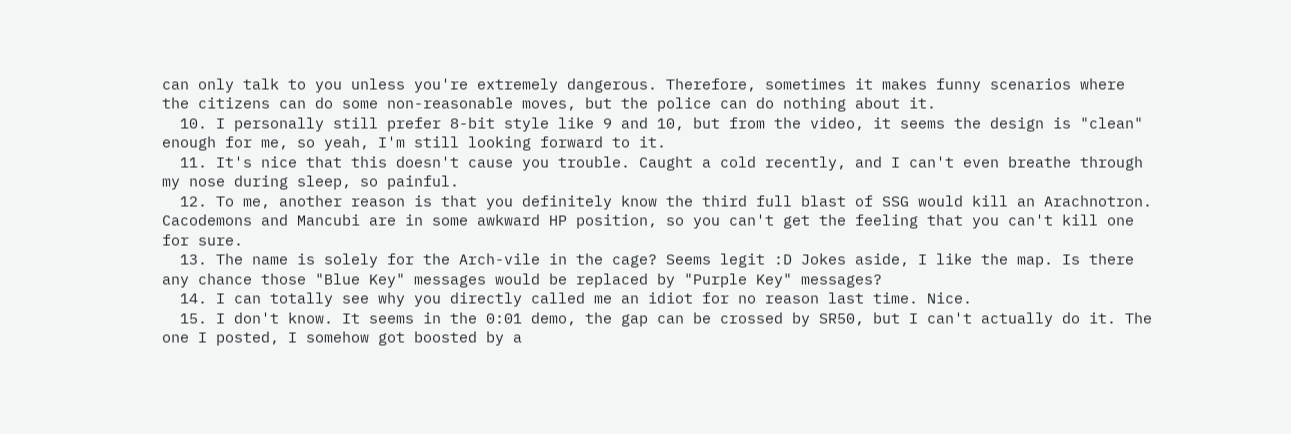can only talk to you unless you're extremely dangerous. Therefore, sometimes it makes funny scenarios where the citizens can do some non-reasonable moves, but the police can do nothing about it.
  10. I personally still prefer 8-bit style like 9 and 10, but from the video, it seems the design is "clean" enough for me, so yeah, I'm still looking forward to it.
  11. It's nice that this doesn't cause you trouble. Caught a cold recently, and I can't even breathe through my nose during sleep, so painful.
  12. To me, another reason is that you definitely know the third full blast of SSG would kill an Arachnotron. Cacodemons and Mancubi are in some awkward HP position, so you can't get the feeling that you can't kill one for sure.
  13. The name is solely for the Arch-vile in the cage? Seems legit :D Jokes aside, I like the map. Is there any chance those "Blue Key" messages would be replaced by "Purple Key" messages?
  14. I can totally see why you directly called me an idiot for no reason last time. Nice.
  15. I don't know. It seems in the 0:01 demo, the gap can be crossed by SR50, but I can't actually do it. The one I posted, I somehow got boosted by a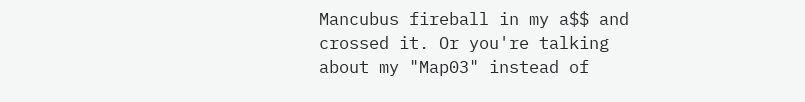Mancubus fireball in my a$$ and crossed it. Or you're talking about my "Map03" instead of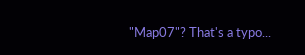"Map07"? That's a typo...